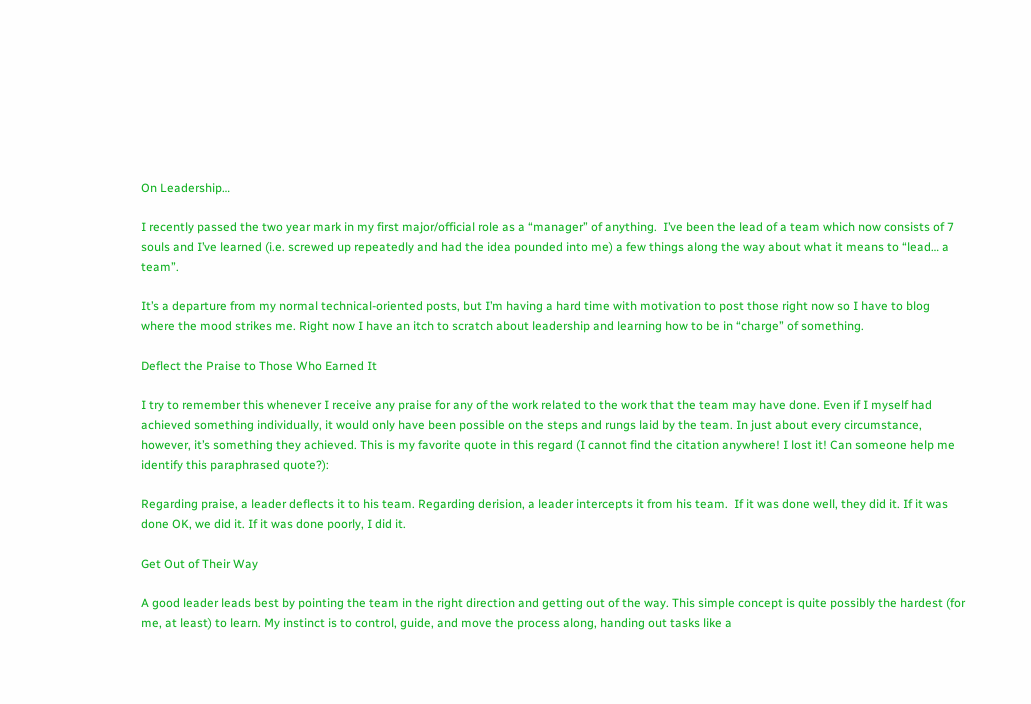On Leadership…

I recently passed the two year mark in my first major/official role as a “manager” of anything.  I’ve been the lead of a team which now consists of 7 souls and I’ve learned (i.e. screwed up repeatedly and had the idea pounded into me) a few things along the way about what it means to “lead… a team”.

It’s a departure from my normal technical-oriented posts, but I’m having a hard time with motivation to post those right now so I have to blog where the mood strikes me. Right now I have an itch to scratch about leadership and learning how to be in “charge” of something.

Deflect the Praise to Those Who Earned It

I try to remember this whenever I receive any praise for any of the work related to the work that the team may have done. Even if I myself had achieved something individually, it would only have been possible on the steps and rungs laid by the team. In just about every circumstance, however, it’s something they achieved. This is my favorite quote in this regard (I cannot find the citation anywhere! I lost it! Can someone help me identify this paraphrased quote?):

Regarding praise, a leader deflects it to his team. Regarding derision, a leader intercepts it from his team.  If it was done well, they did it. If it was done OK, we did it. If it was done poorly, I did it.

Get Out of Their Way

A good leader leads best by pointing the team in the right direction and getting out of the way. This simple concept is quite possibly the hardest (for me, at least) to learn. My instinct is to control, guide, and move the process along, handing out tasks like a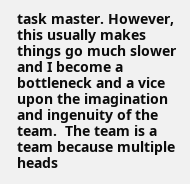task master. However, this usually makes things go much slower and I become a bottleneck and a vice upon the imagination and ingenuity of the team.  The team is a team because multiple heads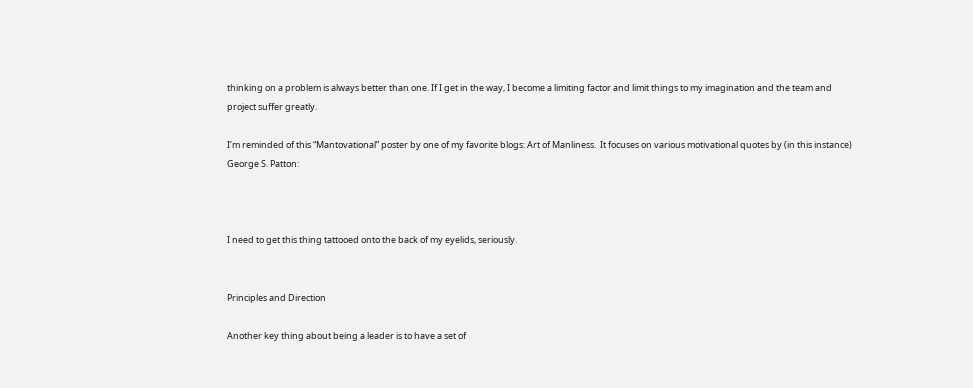thinking on a problem is always better than one. If I get in the way, I become a limiting factor and limit things to my imagination and the team and project suffer greatly.

I’m reminded of this “Mantovational” poster by one of my favorite blogs: Art of Manliness.  It focuses on various motivational quotes by (in this instance) George S. Patton:



I need to get this thing tattooed onto the back of my eyelids, seriously.


Principles and Direction

Another key thing about being a leader is to have a set of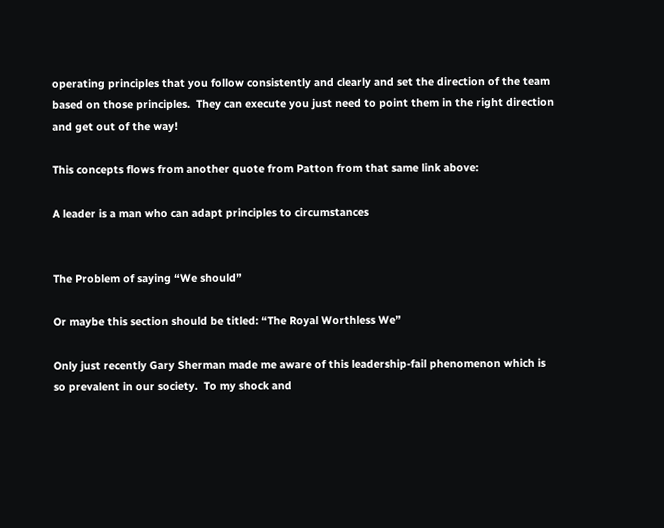operating principles that you follow consistently and clearly and set the direction of the team based on those principles.  They can execute you just need to point them in the right direction and get out of the way!

This concepts flows from another quote from Patton from that same link above:

A leader is a man who can adapt principles to circumstances


The Problem of saying “We should”

Or maybe this section should be titled: “The Royal Worthless We”

Only just recently Gary Sherman made me aware of this leadership-fail phenomenon which is so prevalent in our society.  To my shock and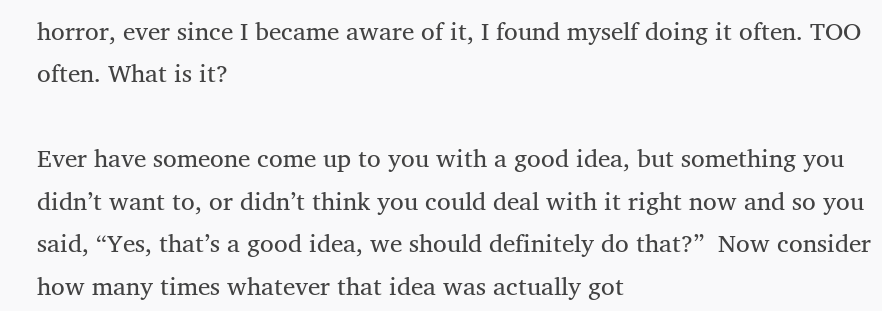horror, ever since I became aware of it, I found myself doing it often. TOO often. What is it?

Ever have someone come up to you with a good idea, but something you didn’t want to, or didn’t think you could deal with it right now and so you said, “Yes, that’s a good idea, we should definitely do that?”  Now consider how many times whatever that idea was actually got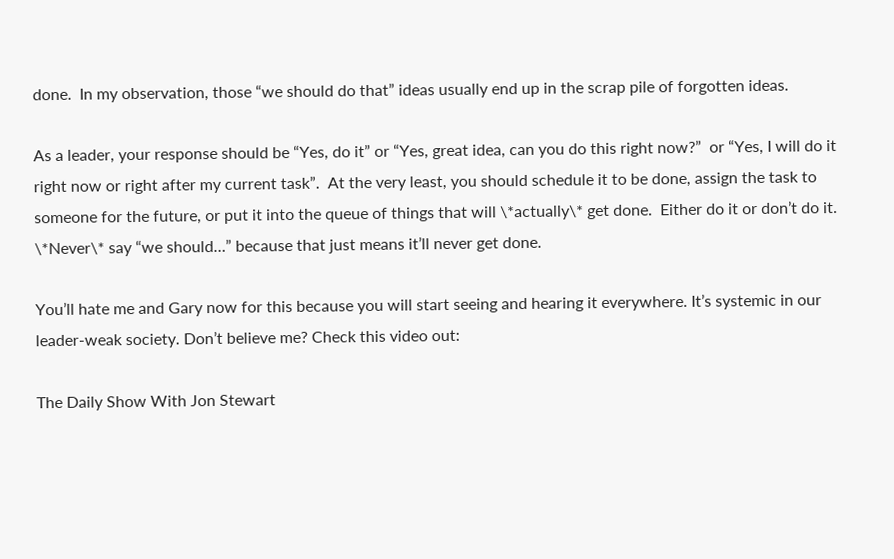done.  In my observation, those “we should do that” ideas usually end up in the scrap pile of forgotten ideas.

As a leader, your response should be “Yes, do it” or “Yes, great idea, can you do this right now?”  or “Yes, I will do it right now or right after my current task”.  At the very least, you should schedule it to be done, assign the task to someone for the future, or put it into the queue of things that will \*actually\* get done.  Either do it or don’t do it. \*Never\* say “we should…” because that just means it’ll never get done.

You’ll hate me and Gary now for this because you will start seeing and hearing it everywhere. It’s systemic in our leader-weak society. Don’t believe me? Check this video out:

The Daily Show With Jon Stewart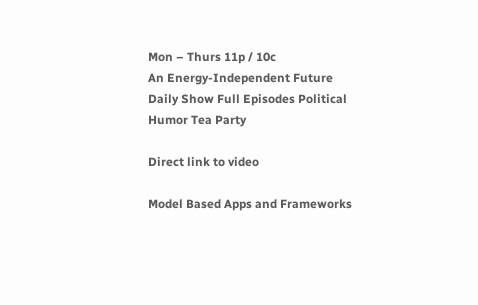Mon – Thurs 11p / 10c
An Energy-Independent Future
Daily Show Full Episodes Political Humor Tea Party

Direct link to video

Model Based Apps and Frameworks